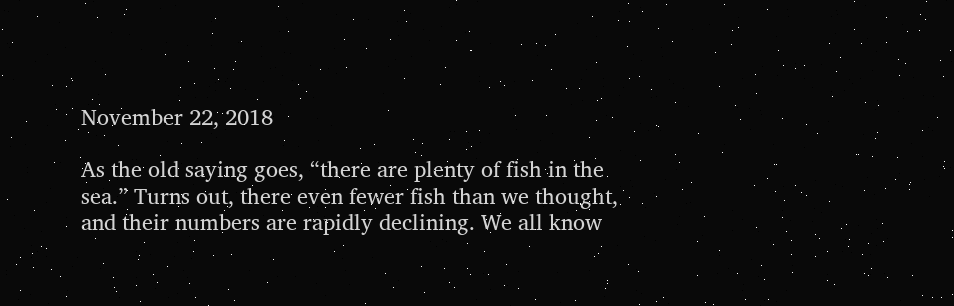November 22, 2018

As the old saying goes, “there are plenty of fish in the sea.” Turns out, there even fewer fish than we thought, and their numbers are rapidly declining. We all know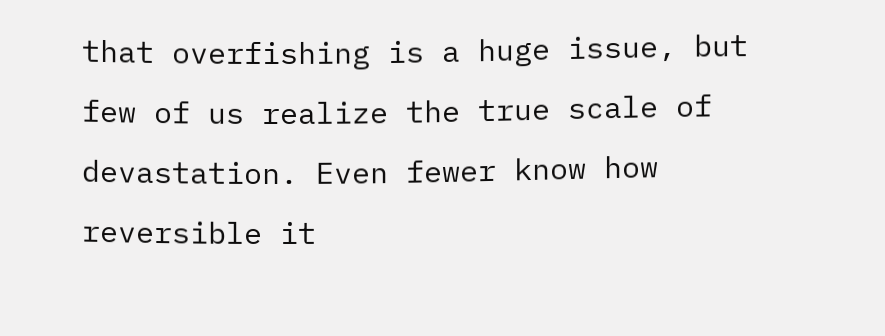that overfishing is a huge issue, but few of us realize the true scale of devastation. Even fewer know how reversible it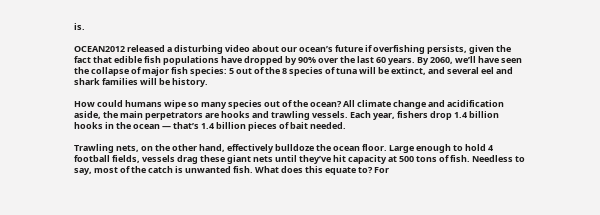is.

OCEAN2012 released a disturbing video about our ocean’s future if overfishing persists, given the fact that edible fish populations have dropped by 90% over the last 60 years. By 2060, we’ll have seen the collapse of major fish species: 5 out of the 8 species of tuna will be extinct, and several eel and shark families will be history.

How could humans wipe so many species out of the ocean? All climate change and acidification aside, the main perpetrators are hooks and trawling vessels. Each year, fishers drop 1.4 billion hooks in the ocean — that’s 1.4 billion pieces of bait needed.

Trawling nets, on the other hand, effectively bulldoze the ocean floor. Large enough to hold 4 football fields, vessels drag these giant nets until they’ve hit capacity at 500 tons of fish. Needless to say, most of the catch is unwanted fish. What does this equate to? For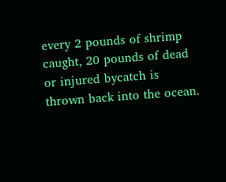every 2 pounds of shrimp caught, 20 pounds of dead or injured bycatch is thrown back into the ocean.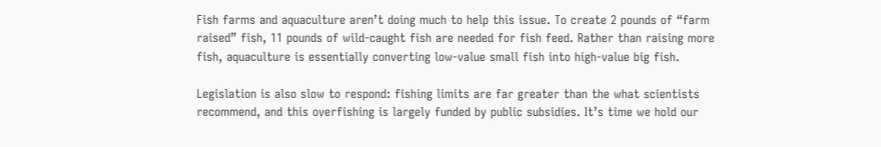Fish farms and aquaculture aren’t doing much to help this issue. To create 2 pounds of “farm raised” fish, 11 pounds of wild-caught fish are needed for fish feed. Rather than raising more fish, aquaculture is essentially converting low-value small fish into high-value big fish.

Legislation is also slow to respond: fishing limits are far greater than the what scientists recommend, and this overfishing is largely funded by public subsidies. It’s time we hold our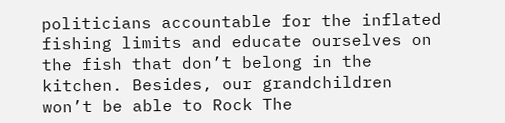politicians accountable for the inflated fishing limits and educate ourselves on the fish that don’t belong in the kitchen. Besides, our grandchildren won’t be able to Rock The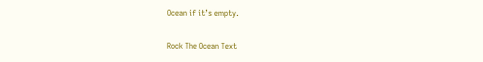Ocean if it’s empty.

Rock The Ocean Text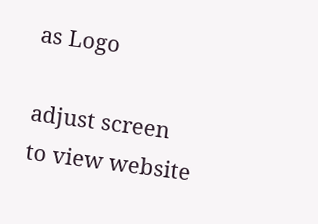as Logo

adjust screen
to view website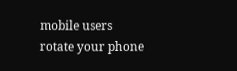mobile users
rotate your phone